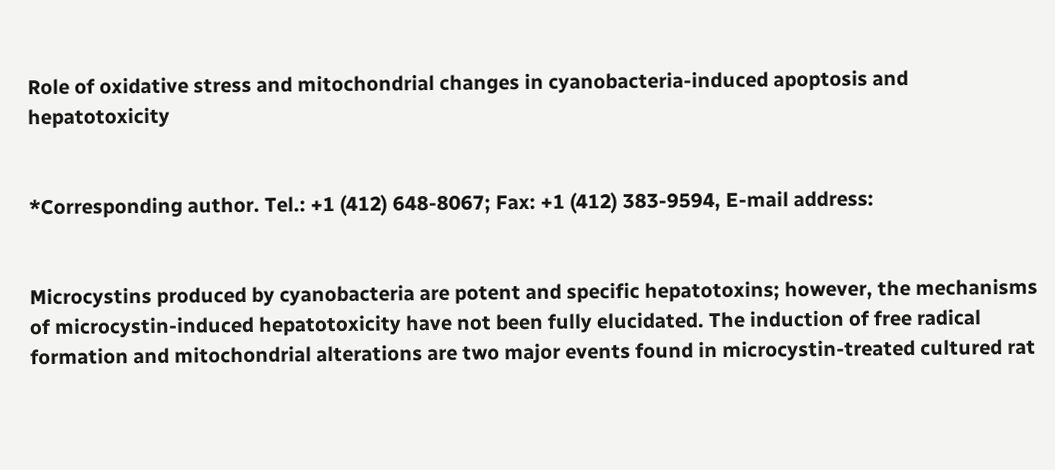Role of oxidative stress and mitochondrial changes in cyanobacteria-induced apoptosis and hepatotoxicity


*Corresponding author. Tel.: +1 (412) 648-8067; Fax: +1 (412) 383-9594, E-mail address:


Microcystins produced by cyanobacteria are potent and specific hepatotoxins; however, the mechanisms of microcystin-induced hepatotoxicity have not been fully elucidated. The induction of free radical formation and mitochondrial alterations are two major events found in microcystin-treated cultured rat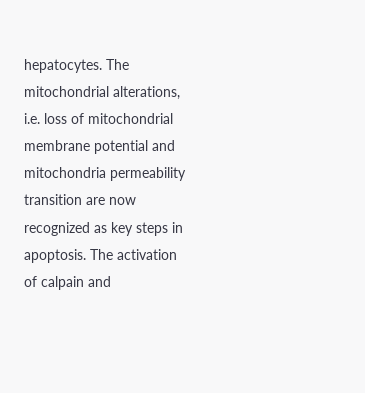hepatocytes. The mitochondrial alterations, i.e. loss of mitochondrial membrane potential and mitochondria permeability transition are now recognized as key steps in apoptosis. The activation of calpain and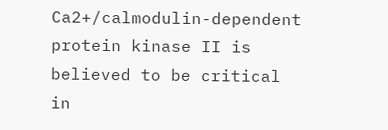Ca2+/calmodulin-dependent protein kinase II is believed to be critical in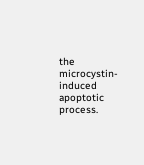the microcystin-induced apoptotic process.